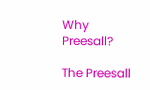Why Preesall?

The Preesall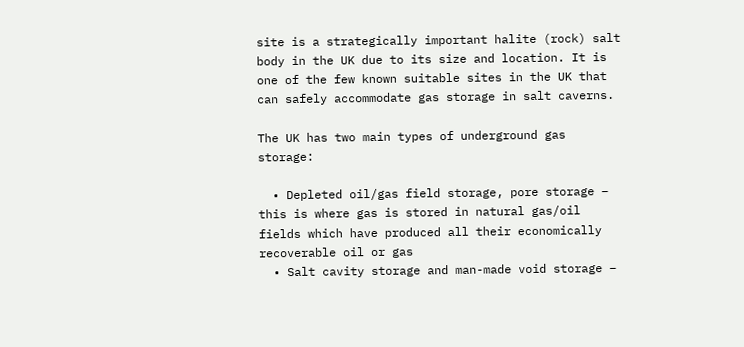site is a strategically important halite (rock) salt body in the UK due to its size and location. It is one of the few known suitable sites in the UK that can safely accommodate gas storage in salt caverns.

The UK has two main types of underground gas storage:

  • Depleted oil/gas field storage, pore storage – this is where gas is stored in natural gas/oil fields which have produced all their economically recoverable oil or gas
  • Salt cavity storage and man-made void storage –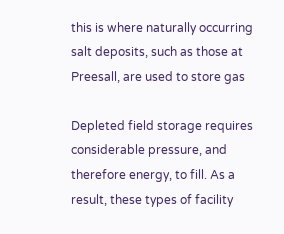this is where naturally occurring salt deposits, such as those at Preesall, are used to store gas

Depleted field storage requires considerable pressure, and therefore energy, to fill. As a result, these types of facility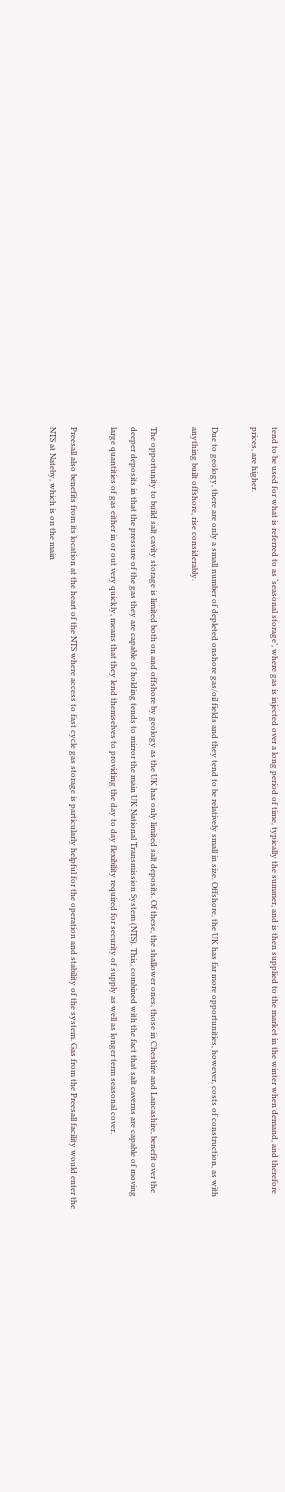tend to be used for what is referred to as ‘seasonal storage’, where gas is injected over a long period of time, typically the summer, and is then supplied to the market in the winter when demand, and therefore prices, are higher.

Due to geology, there are only a small number of depleted onshore gas/oil fields and they tend to be relatively small in size. Offshore, the UK has far more opportunities, however, costs of construction, as with anything built offshore, rise considerably.

The opportunity to build salt cavity storage is limited both on and offshore by geology as the UK has only limited salt deposits. Of these, the shallower ones, those in Cheshire and Lancashire, benefit over the deeper deposits in that the pressure of the gas they are capable of holding tends to mirror the main UK National Transmission System (NTS). This, combined with the fact that salt caverns are capable of moving large quantities of gas either in or out very quickly, means that they lend themselves to providing the day to day flexibility required for security of supply as well as longer term seasonal cover.

Preesall also benefits from its location at the heart of the NTS where access to fast cycle gas storage is particularly helpful for the operation and stability of the system. Gas from the Preesall facility would enter the NTS at Nateby, which is on the main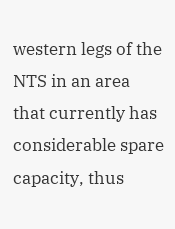western legs of the NTS in an area that currently has considerable spare capacity, thus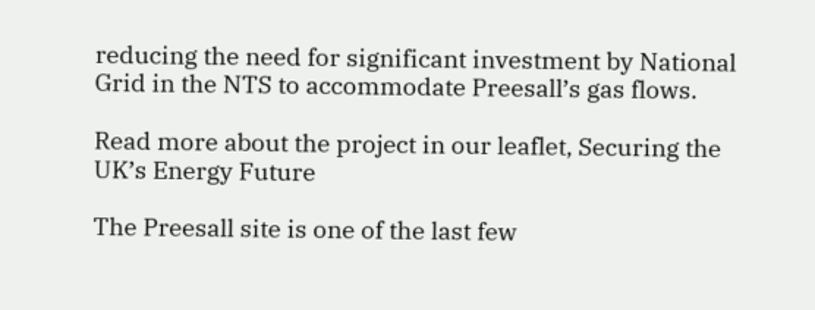reducing the need for significant investment by National Grid in the NTS to accommodate Preesall’s gas flows.

Read more about the project in our leaflet, Securing the UK’s Energy Future

The Preesall site is one of the last few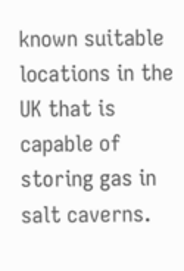known suitable locations in the UK that is capable of storing gas in salt caverns.